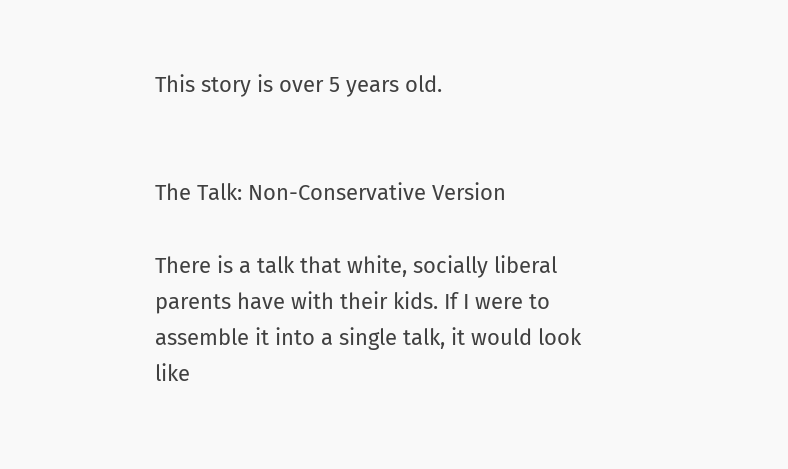This story is over 5 years old.


The Talk: Non-Conservative Version

There is a talk that white, socially liberal parents have with their kids. If I were to assemble it into a single talk, it would look like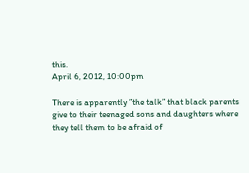this.
April 6, 2012, 10:00pm

There is apparently ”the talk” that black parents give to their teenaged sons and daughters where they tell them to be afraid of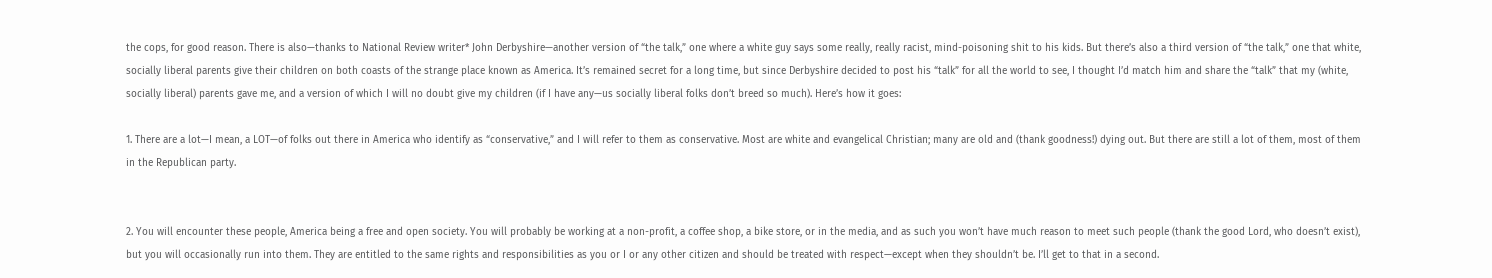the cops, for good reason. There is also—thanks to National Review writer* John Derbyshire—another version of “the talk,” one where a white guy says some really, really racist, mind-poisoning shit to his kids. But there’s also a third version of “the talk,” one that white, socially liberal parents give their children on both coasts of the strange place known as America. It’s remained secret for a long time, but since Derbyshire decided to post his “talk” for all the world to see, I thought I’d match him and share the “talk” that my (white, socially liberal) parents gave me, and a version of which I will no doubt give my children (if I have any—us socially liberal folks don’t breed so much). Here’s how it goes:

1. There are a lot—I mean, a LOT—of folks out there in America who identify as “conservative,” and I will refer to them as conservative. Most are white and evangelical Christian; many are old and (thank goodness!) dying out. But there are still a lot of them, most of them in the Republican party.


2. You will encounter these people, America being a free and open society. You will probably be working at a non-profit, a coffee shop, a bike store, or in the media, and as such you won’t have much reason to meet such people (thank the good Lord, who doesn’t exist), but you will occasionally run into them. They are entitled to the same rights and responsibilities as you or I or any other citizen and should be treated with respect—except when they shouldn’t be. I’ll get to that in a second.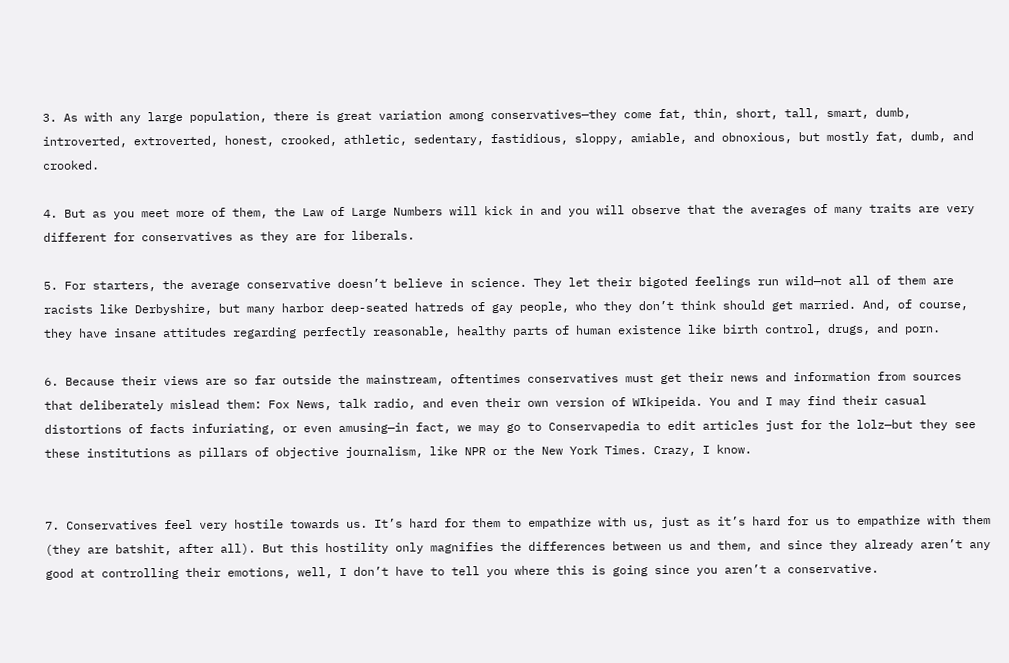3. As with any large population, there is great variation among conservatives—they come fat, thin, short, tall, smart, dumb, introverted, extroverted, honest, crooked, athletic, sedentary, fastidious, sloppy, amiable, and obnoxious, but mostly fat, dumb, and crooked.

4. But as you meet more of them, the Law of Large Numbers will kick in and you will observe that the averages of many traits are very different for conservatives as they are for liberals.

5. For starters, the average conservative doesn’t believe in science. They let their bigoted feelings run wild—not all of them are racists like Derbyshire, but many harbor deep-seated hatreds of gay people, who they don’t think should get married. And, of course, they have insane attitudes regarding perfectly reasonable, healthy parts of human existence like birth control, drugs, and porn.

6. Because their views are so far outside the mainstream, oftentimes conservatives must get their news and information from sources that deliberately mislead them: Fox News, talk radio, and even their own version of WIkipeida. You and I may find their casual distortions of facts infuriating, or even amusing—in fact, we may go to Conservapedia to edit articles just for the lolz—but they see these institutions as pillars of objective journalism, like NPR or the New York Times. Crazy, I know.


7. Conservatives feel very hostile towards us. It’s hard for them to empathize with us, just as it’s hard for us to empathize with them (they are batshit, after all). But this hostility only magnifies the differences between us and them, and since they already aren’t any good at controlling their emotions, well, I don’t have to tell you where this is going since you aren’t a conservative.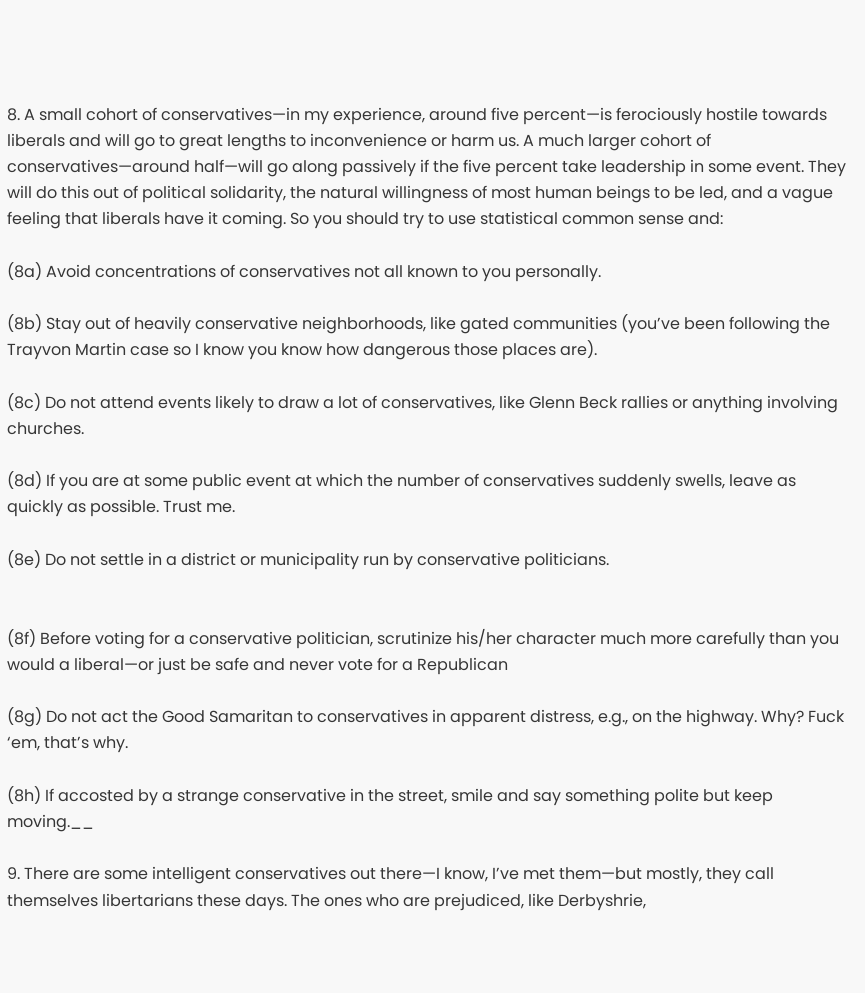8. A small cohort of conservatives—in my experience, around five percent—is ferociously hostile towards liberals and will go to great lengths to inconvenience or harm us. A much larger cohort of conservatives—around half—will go along passively if the five percent take leadership in some event. They will do this out of political solidarity, the natural willingness of most human beings to be led, and a vague feeling that liberals have it coming. So you should try to use statistical common sense and:

(8a) Avoid concentrations of conservatives not all known to you personally.

(8b) Stay out of heavily conservative neighborhoods, like gated communities (you’ve been following the Trayvon Martin case so I know you know how dangerous those places are).

(8c) Do not attend events likely to draw a lot of conservatives, like Glenn Beck rallies or anything involving churches.

(8d) If you are at some public event at which the number of conservatives suddenly swells, leave as quickly as possible. Trust me.

(8e) Do not settle in a district or municipality run by conservative politicians.


(8f) Before voting for a conservative politician, scrutinize his/her character much more carefully than you would a liberal—or just be safe and never vote for a Republican

(8g) Do not act the Good Samaritan to conservatives in apparent distress, e.g., on the highway. Why? Fuck ‘em, that’s why.

(8h) If accosted by a strange conservative in the street, smile and say something polite but keep moving.__

9. There are some intelligent conservatives out there—I know, I’ve met them—but mostly, they call themselves libertarians these days. The ones who are prejudiced, like Derbyshrie,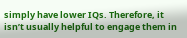simply have lower IQs. Therefore, it isn’t usually helpful to engage them in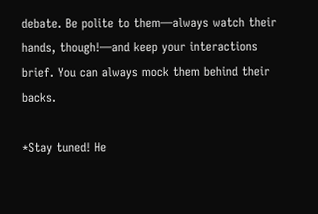debate. Be polite to them—always watch their hands, though!—and keep your interactions brief. You can always mock them behind their backs.

*Stay tuned! He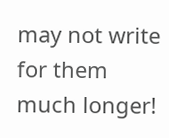may not write for them much longer!